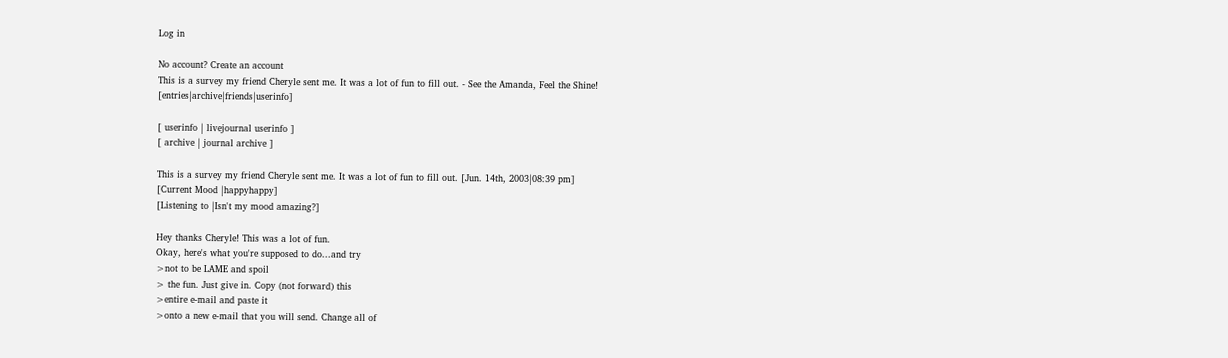Log in

No account? Create an account
This is a survey my friend Cheryle sent me. It was a lot of fun to fill out. - See the Amanda, Feel the Shine! [entries|archive|friends|userinfo]

[ userinfo | livejournal userinfo ]
[ archive | journal archive ]

This is a survey my friend Cheryle sent me. It was a lot of fun to fill out. [Jun. 14th, 2003|08:39 pm]
[Current Mood |happyhappy]
[Listening to |Isn't my mood amazing?]

Hey thanks Cheryle! This was a lot of fun.
Okay, here's what you're supposed to do...and try
>not to be LAME and spoil
> the fun. Just give in. Copy (not forward) this
>entire e-mail and paste it
>onto a new e-mail that you will send. Change all of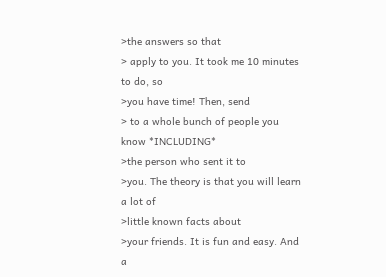>the answers so that
> apply to you. It took me 10 minutes to do, so
>you have time! Then, send
> to a whole bunch of people you know *INCLUDING*
>the person who sent it to
>you. The theory is that you will learn a lot of
>little known facts about
>your friends. It is fun and easy. And a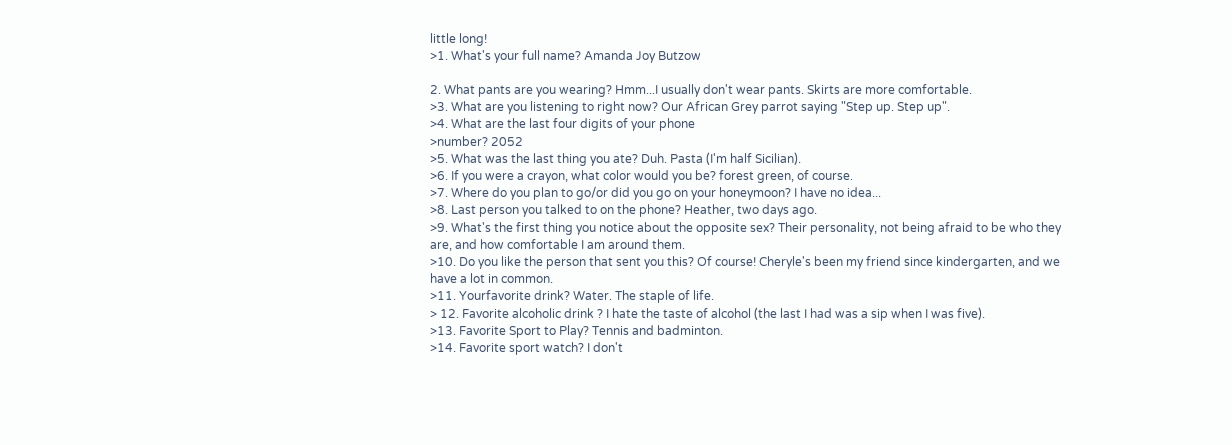little long!
>1. What's your full name? Amanda Joy Butzow

2. What pants are you wearing? Hmm...I usually don't wear pants. Skirts are more comfortable.
>3. What are you listening to right now? Our African Grey parrot saying "Step up. Step up".
>4. What are the last four digits of your phone
>number? 2052
>5. What was the last thing you ate? Duh. Pasta (I'm half Sicilian).
>6. If you were a crayon, what color would you be? forest green, of course.
>7. Where do you plan to go/or did you go on your honeymoon? I have no idea...
>8. Last person you talked to on the phone? Heather, two days ago.
>9. What's the first thing you notice about the opposite sex? Their personality, not being afraid to be who they are, and how comfortable I am around them.
>10. Do you like the person that sent you this? Of course! Cheryle's been my friend since kindergarten, and we have a lot in common.
>11. Yourfavorite drink? Water. The staple of life.
> 12. Favorite alcoholic drink ? I hate the taste of alcohol (the last I had was a sip when I was five).
>13. Favorite Sport to Play? Tennis and badminton.
>14. Favorite sport watch? I don't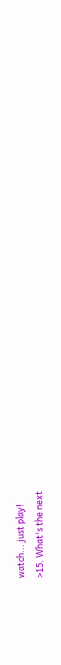watch... just play!
>15. What's the next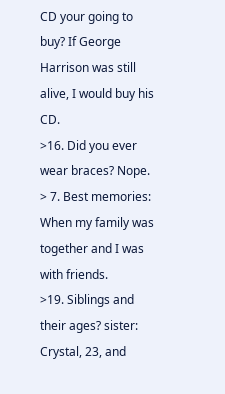CD your going to buy? If George Harrison was still alive, I would buy his CD.
>16. Did you ever wear braces? Nope.
> 7. Best memories: When my family was together and I was with friends.
>19. Siblings and their ages? sister: Crystal, 23, and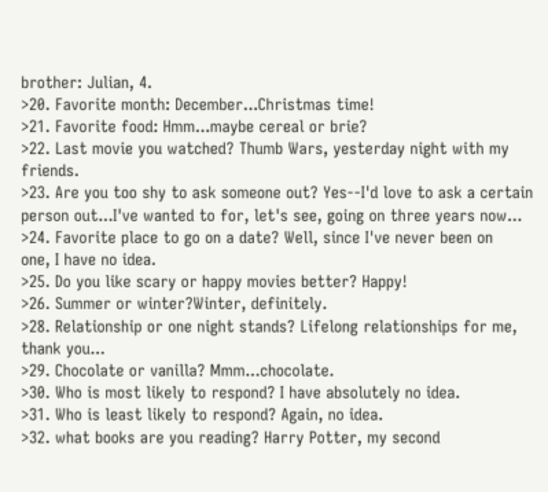brother: Julian, 4.
>20. Favorite month: December...Christmas time!
>21. Favorite food: Hmm...maybe cereal or brie?
>22. Last movie you watched? Thumb Wars, yesterday night with my friends.
>23. Are you too shy to ask someone out? Yes--I'd love to ask a certain person out...I've wanted to for, let's see, going on three years now...
>24. Favorite place to go on a date? Well, since I've never been on
one, I have no idea.
>25. Do you like scary or happy movies better? Happy!
>26. Summer or winter?Winter, definitely.
>28. Relationship or one night stands? Lifelong relationships for me, thank you...
>29. Chocolate or vanilla? Mmm...chocolate.
>30. Who is most likely to respond? I have absolutely no idea.
>31. Who is least likely to respond? Again, no idea.
>32. what books are you reading? Harry Potter, my second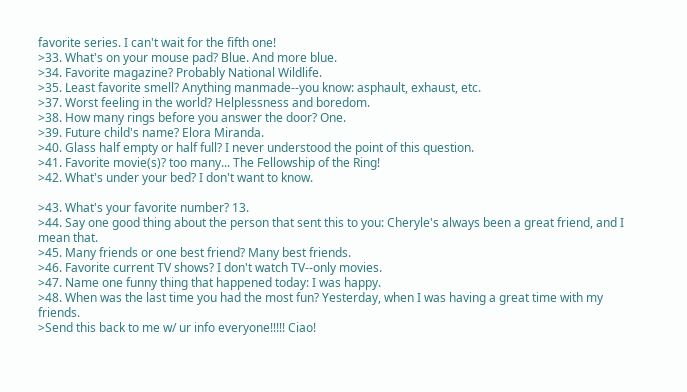favorite series. I can't wait for the fifth one!
>33. What's on your mouse pad? Blue. And more blue.
>34. Favorite magazine? Probably National Wildlife.
>35. Least favorite smell? Anything manmade--you know: asphault, exhaust, etc.
>37. Worst feeling in the world? Helplessness and boredom.
>38. How many rings before you answer the door? One.
>39. Future child's name? Elora Miranda.
>40. Glass half empty or half full? I never understood the point of this question.
>41. Favorite movie(s)? too many... The Fellowship of the Ring!
>42. What's under your bed? I don't want to know.

>43. What's your favorite number? 13.
>44. Say one good thing about the person that sent this to you: Cheryle's always been a great friend, and I mean that.
>45. Many friends or one best friend? Many best friends.
>46. Favorite current TV shows? I don't watch TV--only movies.
>47. Name one funny thing that happened today: I was happy.
>48. When was the last time you had the most fun? Yesterday, when I was having a great time with my friends.
>Send this back to me w/ ur info everyone!!!!! Ciao!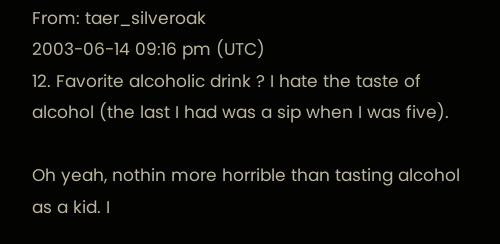From: taer_silveroak
2003-06-14 09:16 pm (UTC)
12. Favorite alcoholic drink ? I hate the taste of alcohol (the last I had was a sip when I was five).

Oh yeah, nothin more horrible than tasting alcohol as a kid. I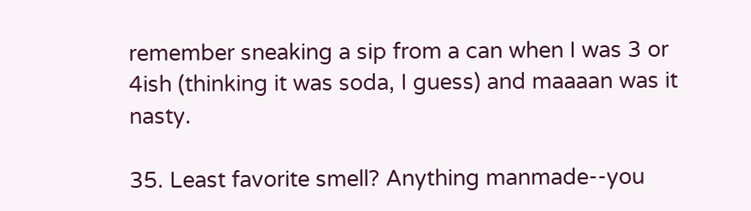remember sneaking a sip from a can when I was 3 or 4ish (thinking it was soda, I guess) and maaaan was it nasty.

35. Least favorite smell? Anything manmade--you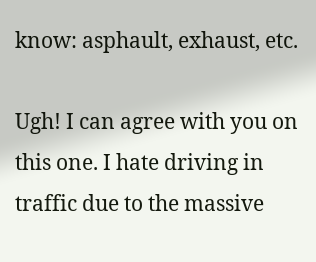know: asphault, exhaust, etc.

Ugh! I can agree with you on this one. I hate driving in traffic due to the massive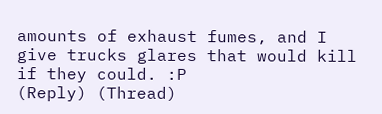amounts of exhaust fumes, and I give trucks glares that would kill if they could. :P
(Reply) (Thread)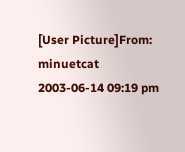[User Picture]From: minuetcat
2003-06-14 09:19 pm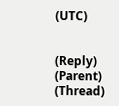(UTC)


(Reply) (Parent) (Thread)